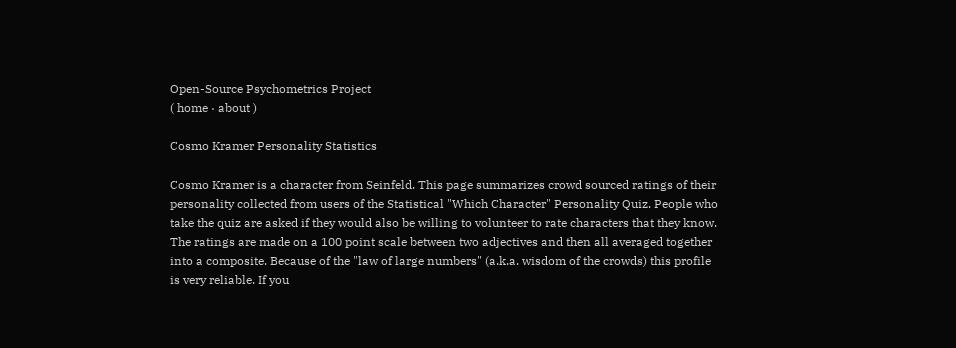Open-Source Psychometrics Project
( home · about )

Cosmo Kramer Personality Statistics

Cosmo Kramer is a character from Seinfeld. This page summarizes crowd sourced ratings of their personality collected from users of the Statistical "Which Character" Personality Quiz. People who take the quiz are asked if they would also be willing to volunteer to rate characters that they know. The ratings are made on a 100 point scale between two adjectives and then all averaged together into a composite. Because of the "law of large numbers" (a.k.a. wisdom of the crowds) this profile is very reliable. If you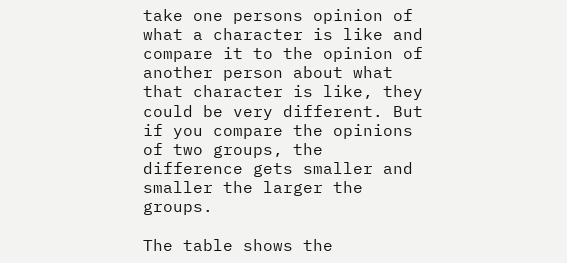take one persons opinion of what a character is like and compare it to the opinion of another person about what that character is like, they could be very different. But if you compare the opinions of two groups, the difference gets smaller and smaller the larger the groups.

The table shows the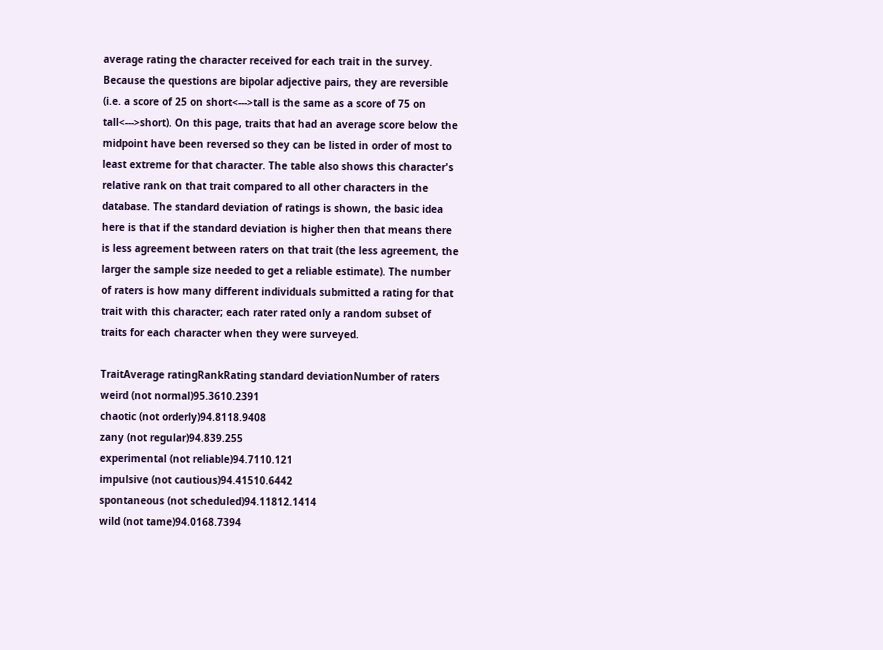average rating the character received for each trait in the survey. Because the questions are bipolar adjective pairs, they are reversible (i.e. a score of 25 on short<--->tall is the same as a score of 75 on tall<--->short). On this page, traits that had an average score below the midpoint have been reversed so they can be listed in order of most to least extreme for that character. The table also shows this character's relative rank on that trait compared to all other characters in the database. The standard deviation of ratings is shown, the basic idea here is that if the standard deviation is higher then that means there is less agreement between raters on that trait (the less agreement, the larger the sample size needed to get a reliable estimate). The number of raters is how many different individuals submitted a rating for that trait with this character; each rater rated only a random subset of traits for each character when they were surveyed.

TraitAverage ratingRankRating standard deviationNumber of raters
weird (not normal)95.3610.2391
chaotic (not orderly)94.8118.9408
zany (not regular)94.839.255
experimental (not reliable)94.7110.121
impulsive (not cautious)94.41510.6442
spontaneous (not scheduled)94.11812.1414
wild (not tame)94.0168.7394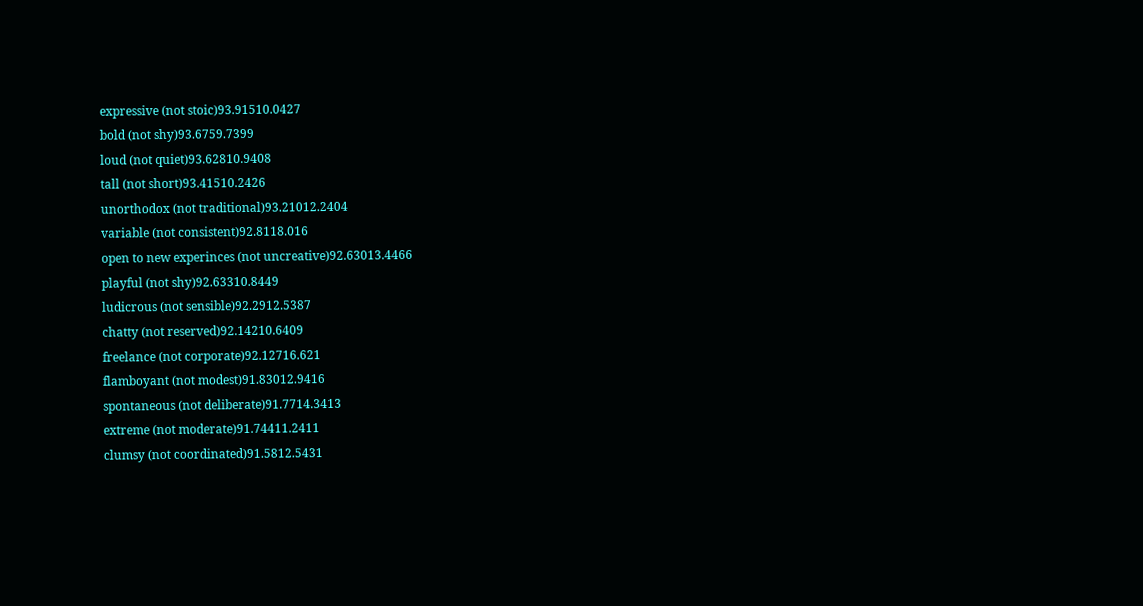expressive (not stoic)93.91510.0427
bold (not shy)93.6759.7399
loud (not quiet)93.62810.9408
tall (not short)93.41510.2426
unorthodox (not traditional)93.21012.2404
variable (not consistent)92.8118.016
open to new experinces (not uncreative)92.63013.4466
playful (not shy)92.63310.8449
ludicrous (not sensible)92.2912.5387
chatty (not reserved)92.14210.6409
freelance (not corporate)92.12716.621
flamboyant (not modest)91.83012.9416
spontaneous (not deliberate)91.7714.3413
extreme (not moderate)91.74411.2411
clumsy (not coordinated)91.5812.5431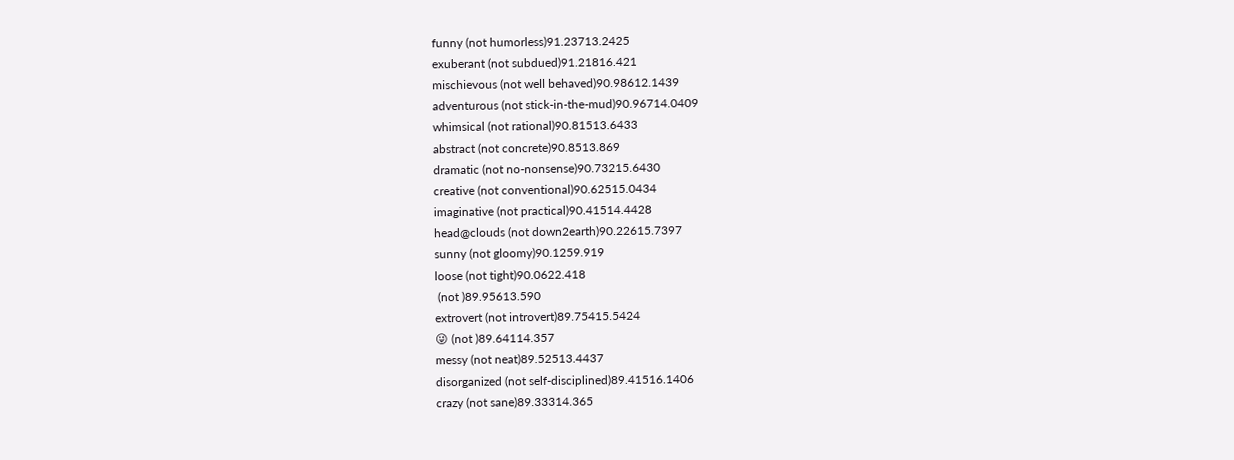funny (not humorless)91.23713.2425
exuberant (not subdued)91.21816.421
mischievous (not well behaved)90.98612.1439
adventurous (not stick-in-the-mud)90.96714.0409
whimsical (not rational)90.81513.6433
abstract (not concrete)90.8513.869
dramatic (not no-nonsense)90.73215.6430
creative (not conventional)90.62515.0434
imaginative (not practical)90.41514.4428
head@clouds (not down2earth)90.22615.7397
sunny (not gloomy)90.1259.919
loose (not tight)90.0622.418
 (not )89.95613.590
extrovert (not introvert)89.75415.5424
😜 (not )89.64114.357
messy (not neat)89.52513.4437
disorganized (not self-disciplined)89.41516.1406
crazy (not sane)89.33314.365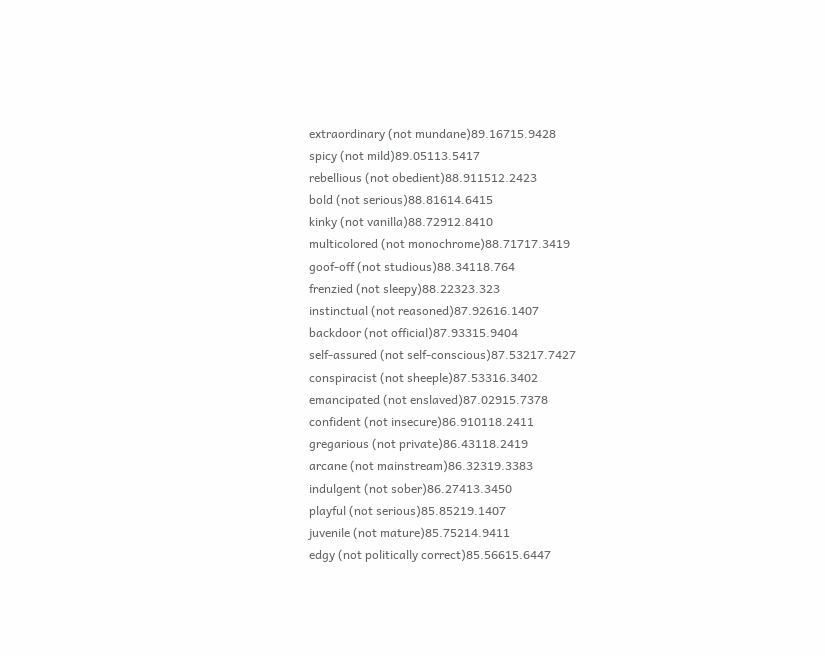extraordinary (not mundane)89.16715.9428
spicy (not mild)89.05113.5417
rebellious (not obedient)88.911512.2423
bold (not serious)88.81614.6415
kinky (not vanilla)88.72912.8410
multicolored (not monochrome)88.71717.3419
goof-off (not studious)88.34118.764
frenzied (not sleepy)88.22323.323
instinctual (not reasoned)87.92616.1407
backdoor (not official)87.93315.9404
self-assured (not self-conscious)87.53217.7427
conspiracist (not sheeple)87.53316.3402
emancipated (not enslaved)87.02915.7378
confident (not insecure)86.910118.2411
gregarious (not private)86.43118.2419
arcane (not mainstream)86.32319.3383
indulgent (not sober)86.27413.3450
playful (not serious)85.85219.1407
juvenile (not mature)85.75214.9411
edgy (not politically correct)85.56615.6447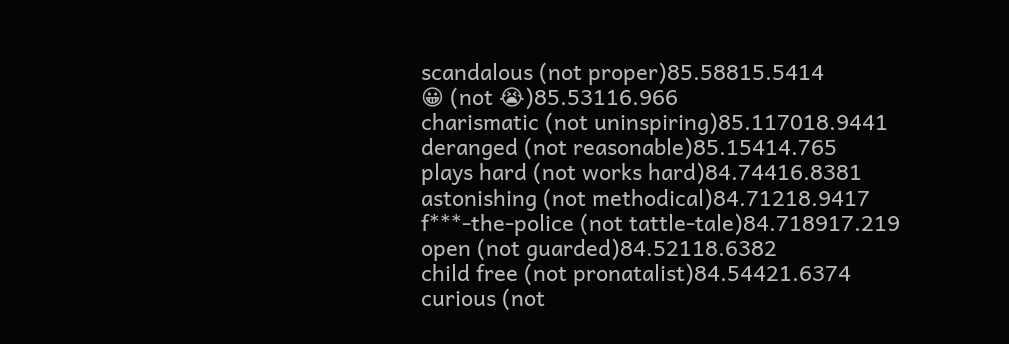scandalous (not proper)85.58815.5414
😀 (not 😭)85.53116.966
charismatic (not uninspiring)85.117018.9441
deranged (not reasonable)85.15414.765
plays hard (not works hard)84.74416.8381
astonishing (not methodical)84.71218.9417
f***-the-police (not tattle-tale)84.718917.219
open (not guarded)84.52118.6382
child free (not pronatalist)84.54421.6374
curious (not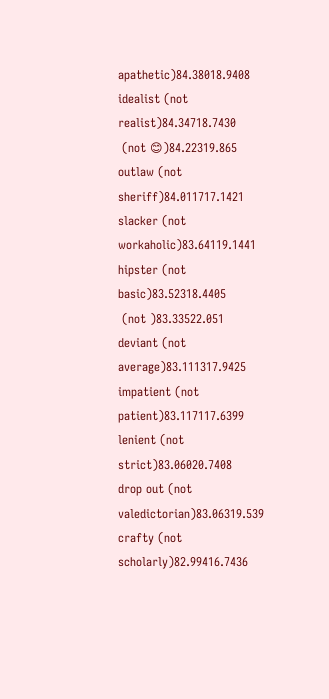apathetic)84.38018.9408
idealist (not realist)84.34718.7430
 (not 😊)84.22319.865
outlaw (not sheriff)84.011717.1421
slacker (not workaholic)83.64119.1441
hipster (not basic)83.52318.4405
 (not )83.33522.051
deviant (not average)83.111317.9425
impatient (not patient)83.117117.6399
lenient (not strict)83.06020.7408
drop out (not valedictorian)83.06319.539
crafty (not scholarly)82.99416.7436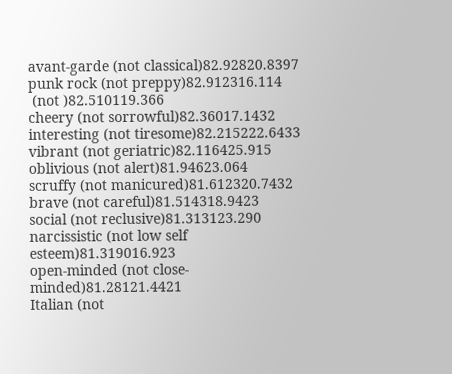avant-garde (not classical)82.92820.8397
punk rock (not preppy)82.912316.114
 (not )82.510119.366
cheery (not sorrowful)82.36017.1432
interesting (not tiresome)82.215222.6433
vibrant (not geriatric)82.116425.915
oblivious (not alert)81.94623.064
scruffy (not manicured)81.612320.7432
brave (not careful)81.514318.9423
social (not reclusive)81.313123.290
narcissistic (not low self esteem)81.319016.923
open-minded (not close-minded)81.28121.4421
Italian (not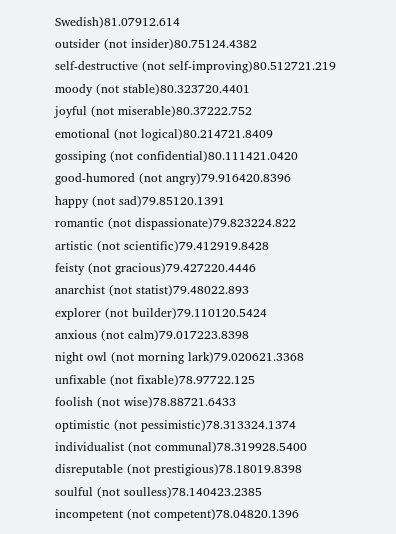Swedish)81.07912.614
outsider (not insider)80.75124.4382
self-destructive (not self-improving)80.512721.219
moody (not stable)80.323720.4401
joyful (not miserable)80.37222.752
emotional (not logical)80.214721.8409
gossiping (not confidential)80.111421.0420
good-humored (not angry)79.916420.8396
happy (not sad)79.85120.1391
romantic (not dispassionate)79.823224.822
artistic (not scientific)79.412919.8428
feisty (not gracious)79.427220.4446
anarchist (not statist)79.48022.893
explorer (not builder)79.110120.5424
anxious (not calm)79.017223.8398
night owl (not morning lark)79.020621.3368
unfixable (not fixable)78.97722.125
foolish (not wise)78.88721.6433
optimistic (not pessimistic)78.313324.1374
individualist (not communal)78.319928.5400
disreputable (not prestigious)78.18019.8398
soulful (not soulless)78.140423.2385
incompetent (not competent)78.04820.1396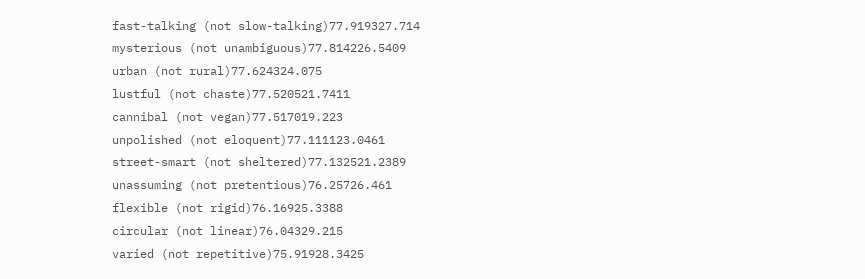fast-talking (not slow-talking)77.919327.714
mysterious (not unambiguous)77.814226.5409
urban (not rural)77.624324.075
lustful (not chaste)77.520521.7411
cannibal (not vegan)77.517019.223
unpolished (not eloquent)77.111123.0461
street-smart (not sheltered)77.132521.2389
unassuming (not pretentious)76.25726.461
flexible (not rigid)76.16925.3388
circular (not linear)76.04329.215
varied (not repetitive)75.91928.3425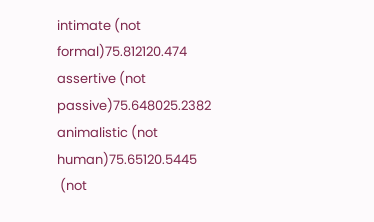intimate (not formal)75.812120.474
assertive (not passive)75.648025.2382
animalistic (not human)75.65120.5445
 (not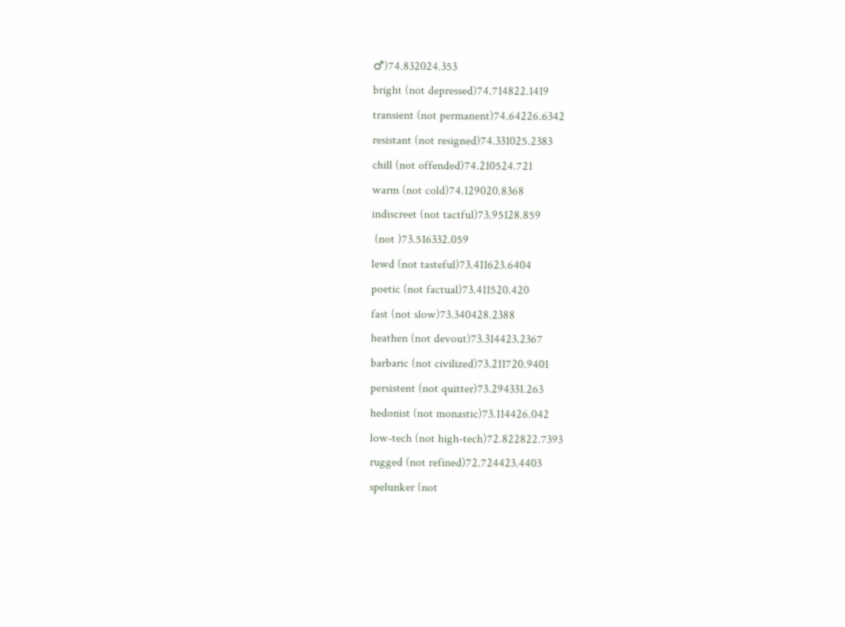♂)74.832024.353
bright (not depressed)74.714822.1419
transient (not permanent)74.64226.6342
resistant (not resigned)74.331025.2383
chill (not offended)74.210524.721
warm (not cold)74.129020.8368
indiscreet (not tactful)73.95128.859
 (not )73.516332.059
lewd (not tasteful)73.411623.6404
poetic (not factual)73.411520.420
fast (not slow)73.340428.2388
heathen (not devout)73.314423.2367
barbaric (not civilized)73.211720.9401
persistent (not quitter)73.294331.263
hedonist (not monastic)73.114426.042
low-tech (not high-tech)72.822822.7393
rugged (not refined)72.724423.4403
spelunker (not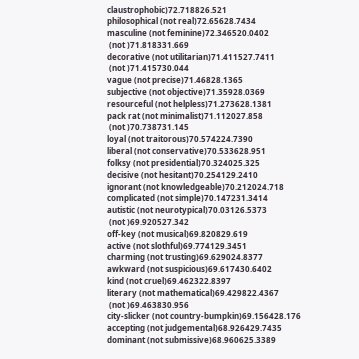claustrophobic)72.718826.521
philosophical (not real)72.65628.7434
masculine (not feminine)72.346520.0402
 (not )71.818331.669
decorative (not utilitarian)71.411527.7411
 (not )71.415730.044
vague (not precise)71.46828.1365
subjective (not objective)71.35928.0369
resourceful (not helpless)71.273628.1381
pack rat (not minimalist)71.112027.858
 (not )70.738731.145
loyal (not traitorous)70.574224.7390
liberal (not conservative)70.533628.951
folksy (not presidential)70.324025.325
decisive (not hesitant)70.254129.2410
ignorant (not knowledgeable)70.212024.718
complicated (not simple)70.147231.3414
autistic (not neurotypical)70.03126.5373
 (not )69.920527.342
off-key (not musical)69.820829.619
active (not slothful)69.774129.3451
charming (not trusting)69.629024.8377
awkward (not suspicious)69.617430.6402
kind (not cruel)69.462322.8397
literary (not mathematical)69.429822.4367
 (not )69.463830.956
city-slicker (not country-bumpkin)69.156428.176
accepting (not judgemental)68.926429.7435
dominant (not submissive)68.960625.3389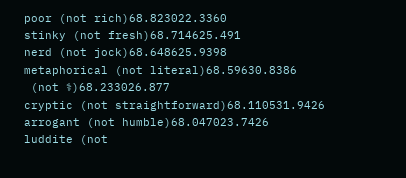poor (not rich)68.823022.3360
stinky (not fresh)68.714625.491
nerd (not jock)68.648625.9398
metaphorical (not literal)68.59630.8386
 (not ⚕)68.233026.877
cryptic (not straightforward)68.110531.9426
arrogant (not humble)68.047023.7426
luddite (not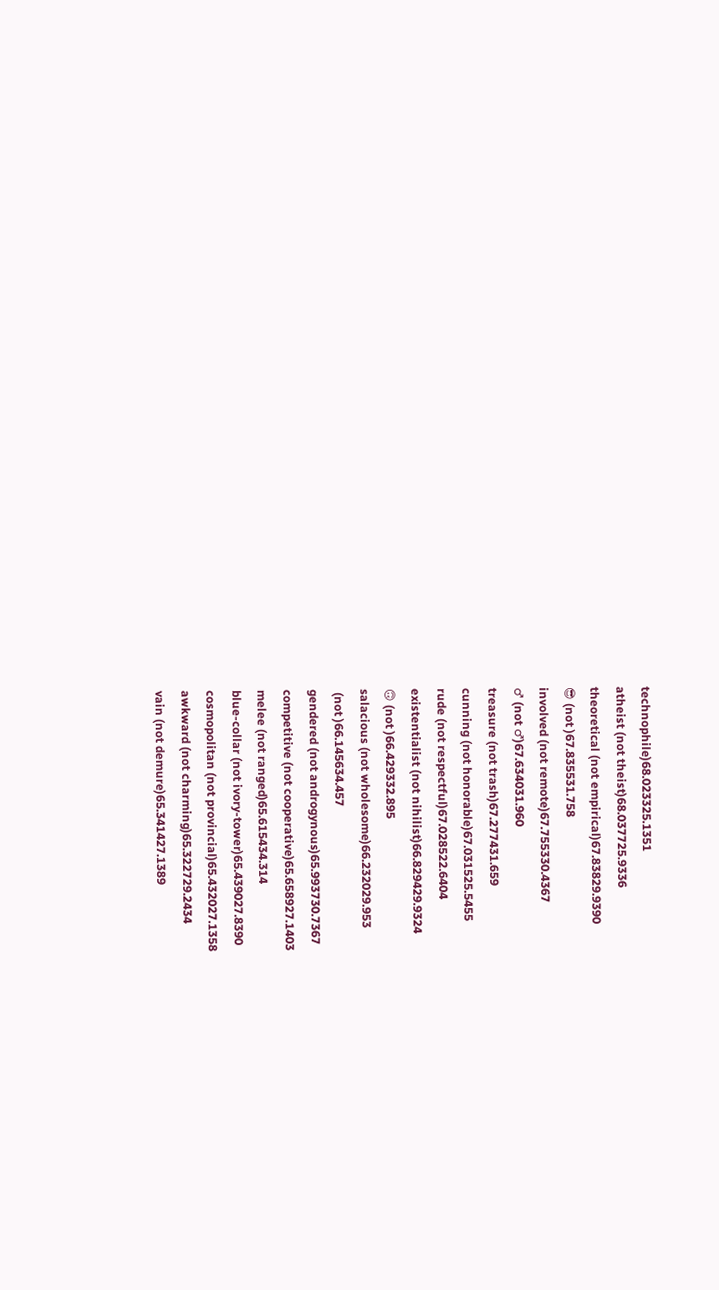technophile)68.023325.1351
atheist (not theist)68.037725.9336
theoretical (not empirical)67.83829.9390
😎 (not )67.835531.758
involved (not remote)67.755330.4367
♂ (not ♂)67.634031.960
treasure (not trash)67.277431.659
cunning (not honorable)67.031525.5455
rude (not respectful)67.028522.6404
existentialist (not nihilist)66.829429.9324
🙃 (not )66.429332.895
salacious (not wholesome)66.232029.953
 (not )66.145634.457
gendered (not androgynous)65.993730.7367
competitive (not cooperative)65.658927.1403
melee (not ranged)65.615434.314
blue-collar (not ivory-tower)65.439027.8390
cosmopolitan (not provincial)65.432027.1358
awkward (not charming)65.322729.2434
vain (not demure)65.341427.1389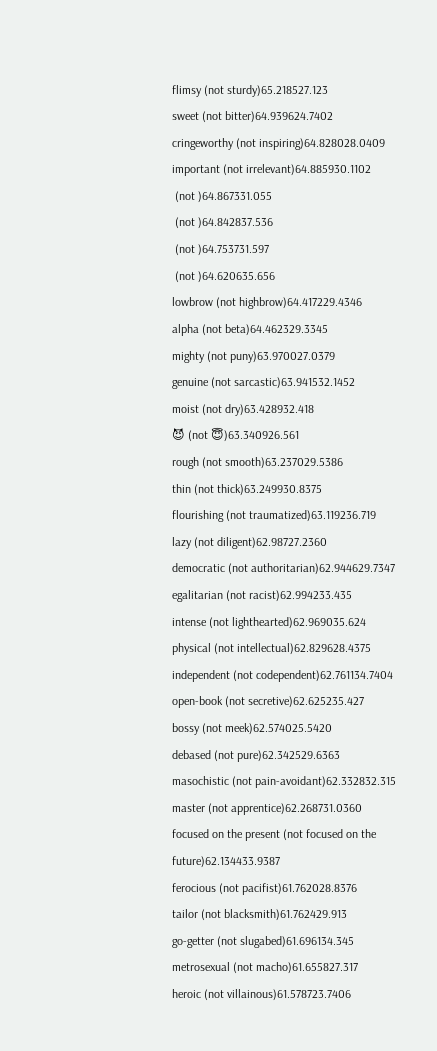flimsy (not sturdy)65.218527.123
sweet (not bitter)64.939624.7402
cringeworthy (not inspiring)64.828028.0409
important (not irrelevant)64.885930.1102
 (not )64.867331.055
 (not )64.842837.536
 (not )64.753731.597
 (not )64.620635.656
lowbrow (not highbrow)64.417229.4346
alpha (not beta)64.462329.3345
mighty (not puny)63.970027.0379
genuine (not sarcastic)63.941532.1452
moist (not dry)63.428932.418
😈 (not 😇)63.340926.561
rough (not smooth)63.237029.5386
thin (not thick)63.249930.8375
flourishing (not traumatized)63.119236.719
lazy (not diligent)62.98727.2360
democratic (not authoritarian)62.944629.7347
egalitarian (not racist)62.994233.435
intense (not lighthearted)62.969035.624
physical (not intellectual)62.829628.4375
independent (not codependent)62.761134.7404
open-book (not secretive)62.625235.427
bossy (not meek)62.574025.5420
debased (not pure)62.342529.6363
masochistic (not pain-avoidant)62.332832.315
master (not apprentice)62.268731.0360
focused on the present (not focused on the future)62.134433.9387
ferocious (not pacifist)61.762028.8376
tailor (not blacksmith)61.762429.913
go-getter (not slugabed)61.696134.345
metrosexual (not macho)61.655827.317
heroic (not villainous)61.578723.7406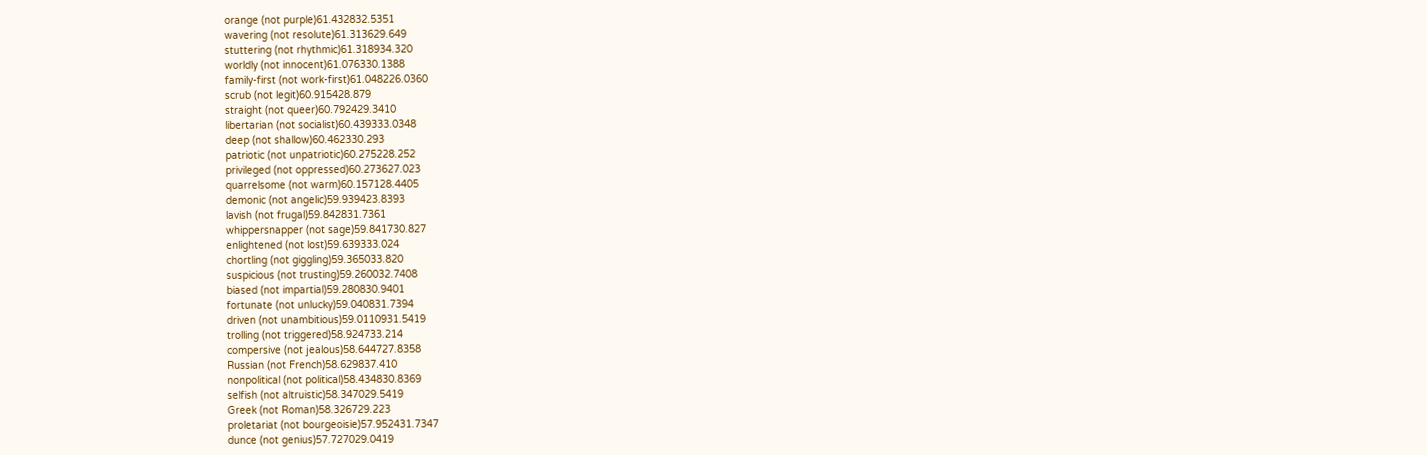orange (not purple)61.432832.5351
wavering (not resolute)61.313629.649
stuttering (not rhythmic)61.318934.320
worldly (not innocent)61.076330.1388
family-first (not work-first)61.048226.0360
scrub (not legit)60.915428.879
straight (not queer)60.792429.3410
libertarian (not socialist)60.439333.0348
deep (not shallow)60.462330.293
patriotic (not unpatriotic)60.275228.252
privileged (not oppressed)60.273627.023
quarrelsome (not warm)60.157128.4405
demonic (not angelic)59.939423.8393
lavish (not frugal)59.842831.7361
whippersnapper (not sage)59.841730.827
enlightened (not lost)59.639333.024
chortling (not giggling)59.365033.820
suspicious (not trusting)59.260032.7408
biased (not impartial)59.280830.9401
fortunate (not unlucky)59.040831.7394
driven (not unambitious)59.0110931.5419
trolling (not triggered)58.924733.214
compersive (not jealous)58.644727.8358
Russian (not French)58.629837.410
nonpolitical (not political)58.434830.8369
selfish (not altruistic)58.347029.5419
Greek (not Roman)58.326729.223
proletariat (not bourgeoisie)57.952431.7347
dunce (not genius)57.727029.0419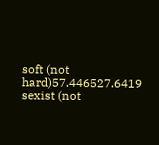soft (not hard)57.446527.6419
sexist (not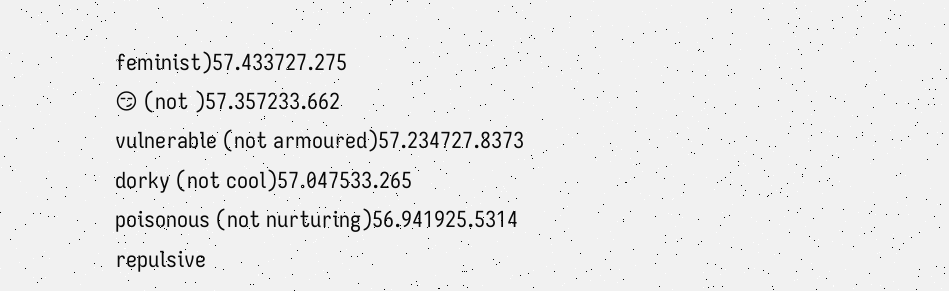feminist)57.433727.275
😏 (not )57.357233.662
vulnerable (not armoured)57.234727.8373
dorky (not cool)57.047533.265
poisonous (not nurturing)56.941925.5314
repulsive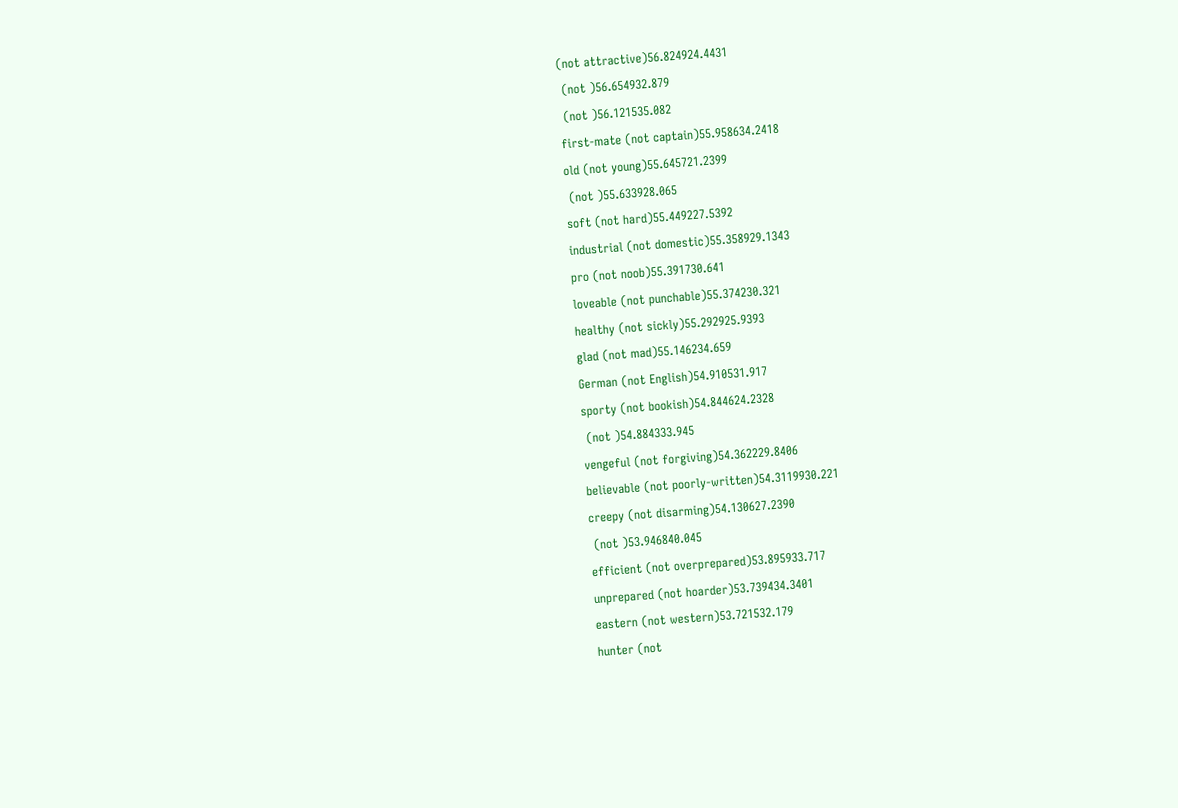(not attractive)56.824924.4431
 (not )56.654932.879
 (not )56.121535.082
first-mate (not captain)55.958634.2418
old (not young)55.645721.2399
 (not )55.633928.065
soft (not hard)55.449227.5392
industrial (not domestic)55.358929.1343
pro (not noob)55.391730.641
loveable (not punchable)55.374230.321
healthy (not sickly)55.292925.9393
glad (not mad)55.146234.659
German (not English)54.910531.917
sporty (not bookish)54.844624.2328
 (not )54.884333.945
vengeful (not forgiving)54.362229.8406
believable (not poorly-written)54.3119930.221
creepy (not disarming)54.130627.2390
 (not )53.946840.045
efficient (not overprepared)53.895933.717
unprepared (not hoarder)53.739434.3401
eastern (not western)53.721532.179
hunter (not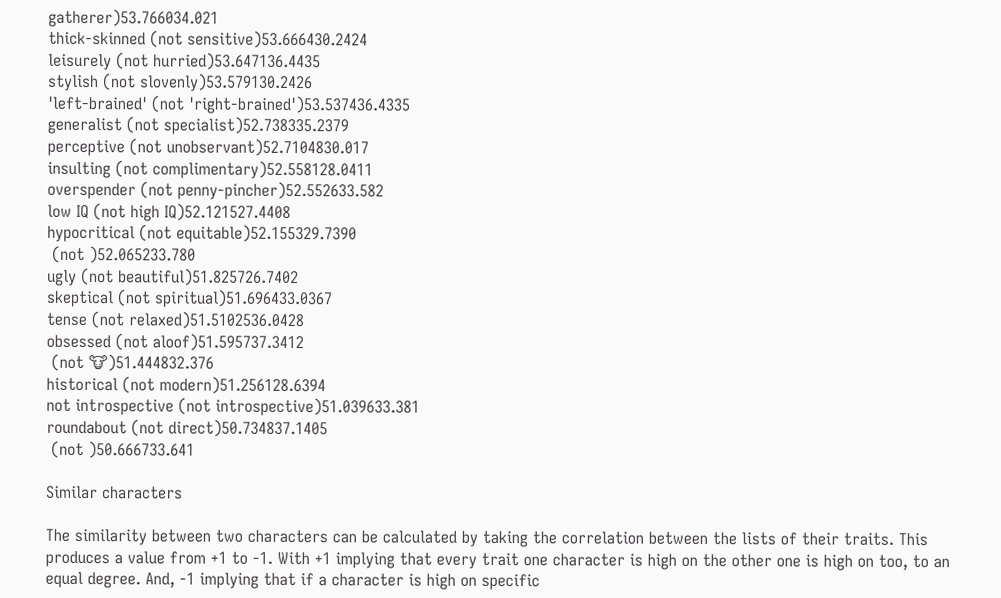gatherer)53.766034.021
thick-skinned (not sensitive)53.666430.2424
leisurely (not hurried)53.647136.4435
stylish (not slovenly)53.579130.2426
'left-brained' (not 'right-brained')53.537436.4335
generalist (not specialist)52.738335.2379
perceptive (not unobservant)52.7104830.017
insulting (not complimentary)52.558128.0411
overspender (not penny-pincher)52.552633.582
low IQ (not high IQ)52.121527.4408
hypocritical (not equitable)52.155329.7390
 (not )52.065233.780
ugly (not beautiful)51.825726.7402
skeptical (not spiritual)51.696433.0367
tense (not relaxed)51.5102536.0428
obsessed (not aloof)51.595737.3412
 (not 🐮)51.444832.376
historical (not modern)51.256128.6394
not introspective (not introspective)51.039633.381
roundabout (not direct)50.734837.1405
 (not )50.666733.641

Similar characters

The similarity between two characters can be calculated by taking the correlation between the lists of their traits. This produces a value from +1 to -1. With +1 implying that every trait one character is high on the other one is high on too, to an equal degree. And, -1 implying that if a character is high on specific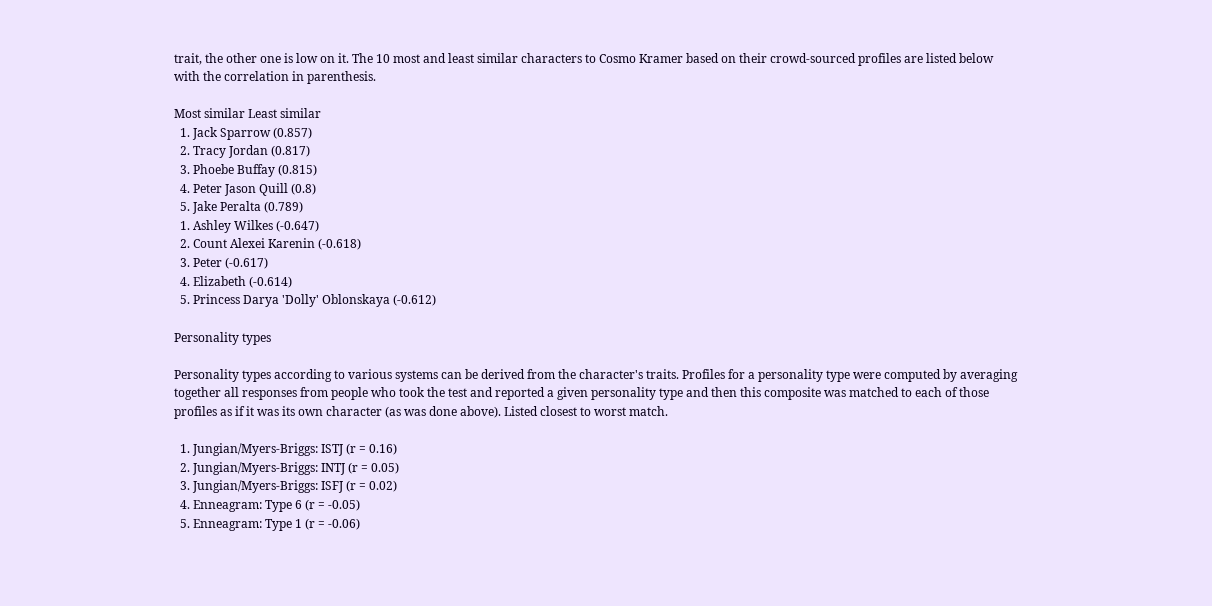trait, the other one is low on it. The 10 most and least similar characters to Cosmo Kramer based on their crowd-sourced profiles are listed below with the correlation in parenthesis.

Most similar Least similar
  1. Jack Sparrow (0.857)
  2. Tracy Jordan (0.817)
  3. Phoebe Buffay (0.815)
  4. Peter Jason Quill (0.8)
  5. Jake Peralta (0.789)
  1. Ashley Wilkes (-0.647)
  2. Count Alexei Karenin (-0.618)
  3. Peter (-0.617)
  4. Elizabeth (-0.614)
  5. Princess Darya 'Dolly' Oblonskaya (-0.612)

Personality types

Personality types according to various systems can be derived from the character's traits. Profiles for a personality type were computed by averaging together all responses from people who took the test and reported a given personality type and then this composite was matched to each of those profiles as if it was its own character (as was done above). Listed closest to worst match.

  1. Jungian/Myers-Briggs: ISTJ (r = 0.16)
  2. Jungian/Myers-Briggs: INTJ (r = 0.05)
  3. Jungian/Myers-Briggs: ISFJ (r = 0.02)
  4. Enneagram: Type 6 (r = -0.05)
  5. Enneagram: Type 1 (r = -0.06)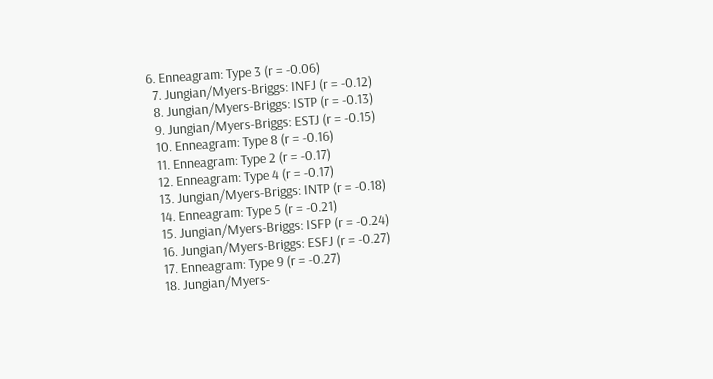6. Enneagram: Type 3 (r = -0.06)
  7. Jungian/Myers-Briggs: INFJ (r = -0.12)
  8. Jungian/Myers-Briggs: ISTP (r = -0.13)
  9. Jungian/Myers-Briggs: ESTJ (r = -0.15)
  10. Enneagram: Type 8 (r = -0.16)
  11. Enneagram: Type 2 (r = -0.17)
  12. Enneagram: Type 4 (r = -0.17)
  13. Jungian/Myers-Briggs: INTP (r = -0.18)
  14. Enneagram: Type 5 (r = -0.21)
  15. Jungian/Myers-Briggs: ISFP (r = -0.24)
  16. Jungian/Myers-Briggs: ESFJ (r = -0.27)
  17. Enneagram: Type 9 (r = -0.27)
  18. Jungian/Myers-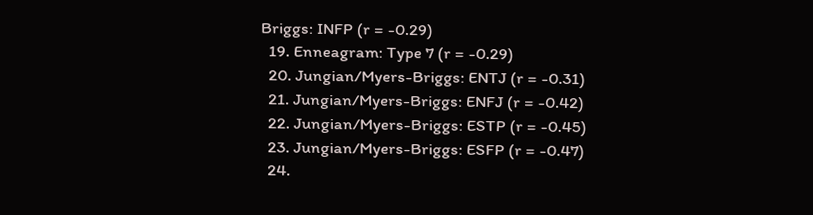Briggs: INFP (r = -0.29)
  19. Enneagram: Type 7 (r = -0.29)
  20. Jungian/Myers-Briggs: ENTJ (r = -0.31)
  21. Jungian/Myers-Briggs: ENFJ (r = -0.42)
  22. Jungian/Myers-Briggs: ESTP (r = -0.45)
  23. Jungian/Myers-Briggs: ESFP (r = -0.47)
  24.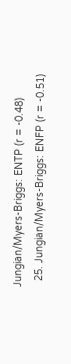Jungian/Myers-Briggs: ENTP (r = -0.48)
  25. Jungian/Myers-Briggs: ENFP (r = -0.51)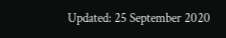Updated: 25 September 2020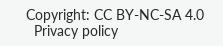Copyright: CC BY-NC-SA 4.0
  Privacy policy